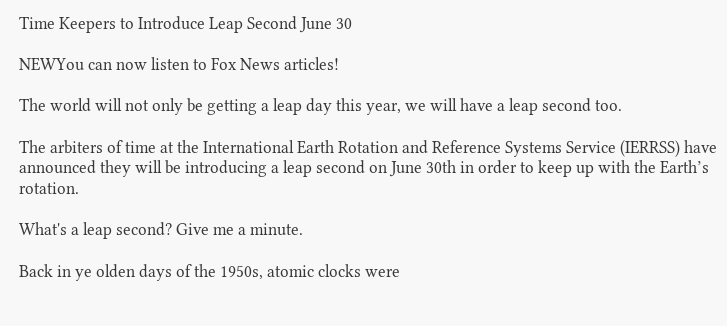Time Keepers to Introduce Leap Second June 30

NEWYou can now listen to Fox News articles!

The world will not only be getting a leap day this year, we will have a leap second too.

The arbiters of time at the International Earth Rotation and Reference Systems Service (IERRSS) have announced they will be introducing a leap second on June 30th in order to keep up with the Earth’s rotation.

What's a leap second? Give me a minute.

Back in ye olden days of the 1950s, atomic clocks were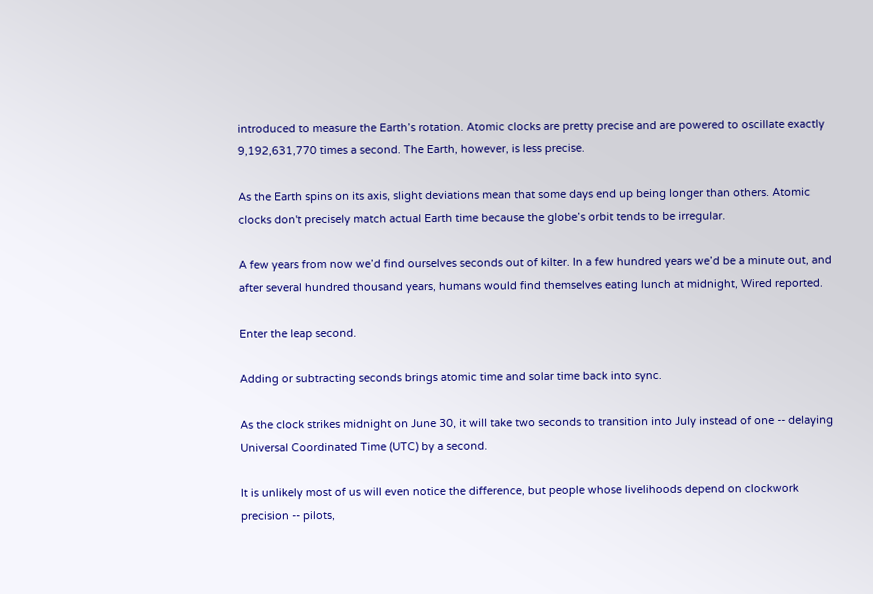introduced to measure the Earth’s rotation. Atomic clocks are pretty precise and are powered to oscillate exactly 9,192,631,770 times a second. The Earth, however, is less precise.

As the Earth spins on its axis, slight deviations mean that some days end up being longer than others. Atomic clocks don't precisely match actual Earth time because the globe’s orbit tends to be irregular.

A few years from now we’d find ourselves seconds out of kilter. In a few hundred years we’d be a minute out, and after several hundred thousand years, humans would find themselves eating lunch at midnight, Wired reported.

Enter the leap second.

Adding or subtracting seconds brings atomic time and solar time back into sync.

As the clock strikes midnight on June 30, it will take two seconds to transition into July instead of one -- delaying Universal Coordinated Time (UTC) by a second.

It is unlikely most of us will even notice the difference, but people whose livelihoods depend on clockwork precision -- pilots,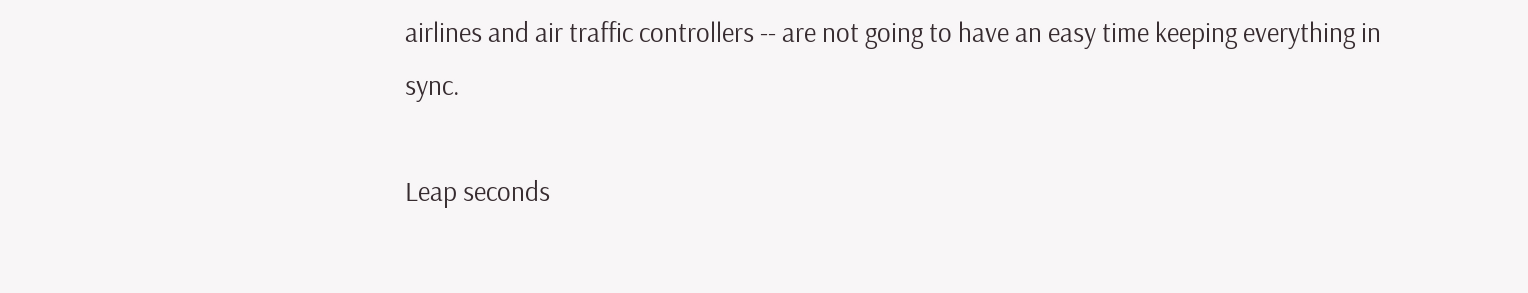airlines and air traffic controllers -- are not going to have an easy time keeping everything in sync.

Leap seconds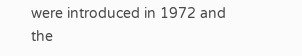were introduced in 1972 and the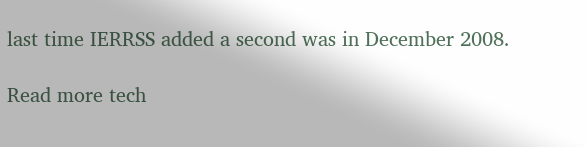last time IERRSS added a second was in December 2008.

Read more tech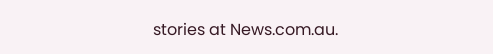stories at News.com.au.